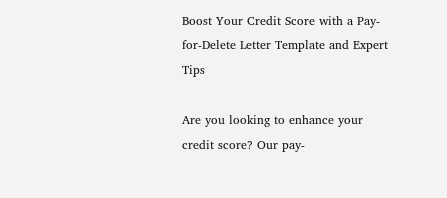Boost Your Credit Score with a Pay-for-Delete Letter Template and Expert Tips

Are you looking to enhance your credit score? Our pay-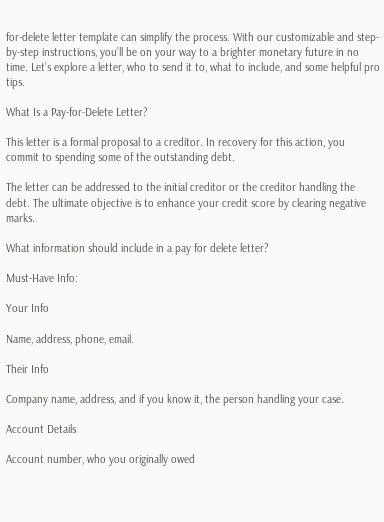for-delete letter template can simplify the process. With our customizable and step-by-step instructions, you’ll be on your way to a brighter monetary future in no time. Let’s explore a letter, who to send it to, what to include, and some helpful pro tips.

What Is a Pay-for-Delete Letter?

This letter is a formal proposal to a creditor. In recovery for this action, you commit to spending some of the outstanding debt.

The letter can be addressed to the initial creditor or the creditor handling the debt. The ultimate objective is to enhance your credit score by clearing negative marks.

What information should include in a pay for delete letter?

Must-Have Info:

Your Info

Name, address, phone, email.

Their Info

Company name, address, and if you know it, the person handling your case.

Account Details

Account number, who you originally owed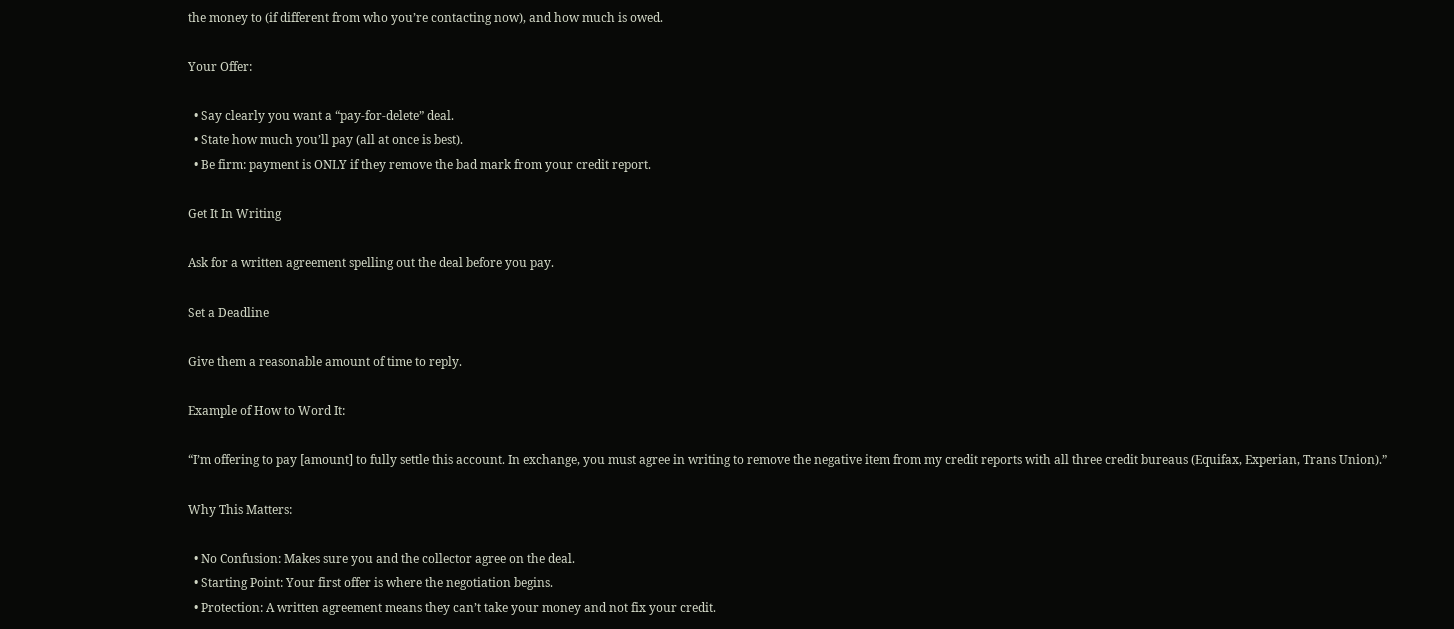the money to (if different from who you’re contacting now), and how much is owed.

Your Offer:

  • Say clearly you want a “pay-for-delete” deal.
  • State how much you’ll pay (all at once is best).
  • Be firm: payment is ONLY if they remove the bad mark from your credit report.

Get It In Writing

Ask for a written agreement spelling out the deal before you pay.

Set a Deadline

Give them a reasonable amount of time to reply.

Example of How to Word It:

“I’m offering to pay [amount] to fully settle this account. In exchange, you must agree in writing to remove the negative item from my credit reports with all three credit bureaus (Equifax, Experian, Trans Union).”

Why This Matters:

  • No Confusion: Makes sure you and the collector agree on the deal.
  • Starting Point: Your first offer is where the negotiation begins.
  • Protection: A written agreement means they can’t take your money and not fix your credit.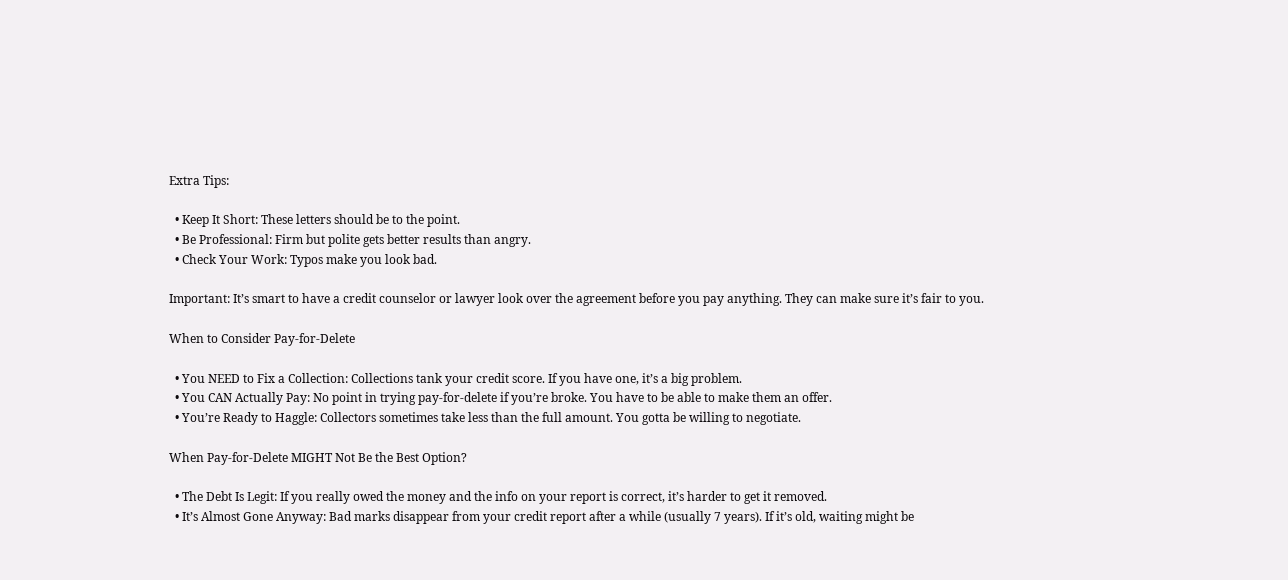Extra Tips:

  • Keep It Short: These letters should be to the point.
  • Be Professional: Firm but polite gets better results than angry.
  • Check Your Work: Typos make you look bad.

Important: It’s smart to have a credit counselor or lawyer look over the agreement before you pay anything. They can make sure it’s fair to you.

When to Consider Pay-for-Delete

  • You NEED to Fix a Collection: Collections tank your credit score. If you have one, it’s a big problem.
  • You CAN Actually Pay: No point in trying pay-for-delete if you’re broke. You have to be able to make them an offer.
  • You’re Ready to Haggle: Collectors sometimes take less than the full amount. You gotta be willing to negotiate.

When Pay-for-Delete MIGHT Not Be the Best Option?

  • The Debt Is Legit: If you really owed the money and the info on your report is correct, it’s harder to get it removed.
  • It’s Almost Gone Anyway: Bad marks disappear from your credit report after a while (usually 7 years). If it’s old, waiting might be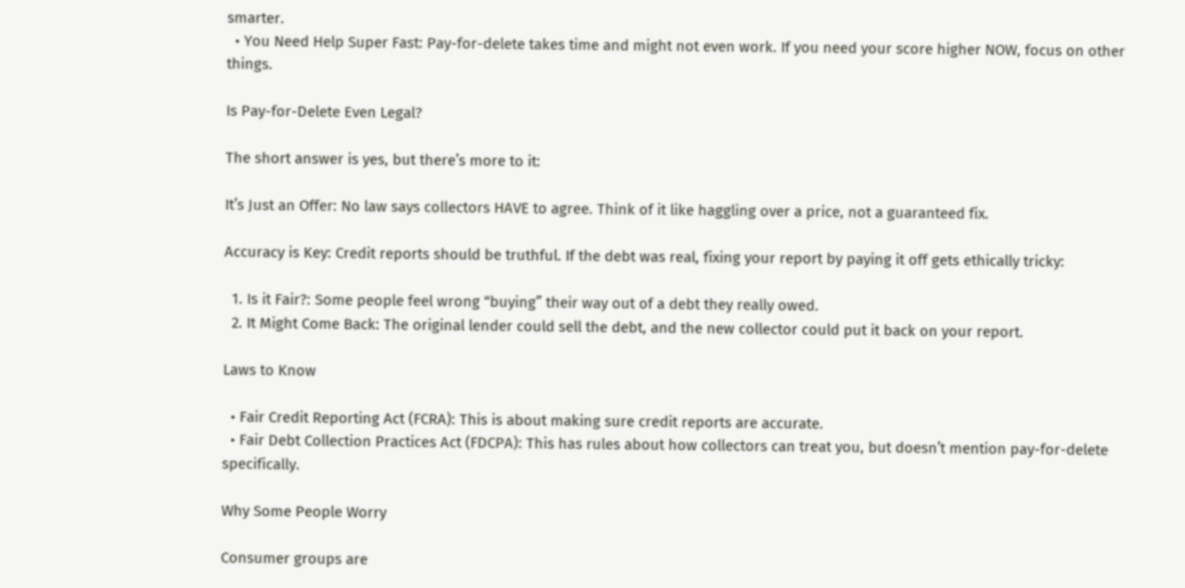smarter.
  • You Need Help Super Fast: Pay-for-delete takes time and might not even work. If you need your score higher NOW, focus on other things.

Is Pay-for-Delete Even Legal?

The short answer is yes, but there’s more to it:

It’s Just an Offer: No law says collectors HAVE to agree. Think of it like haggling over a price, not a guaranteed fix.

Accuracy is Key: Credit reports should be truthful. If the debt was real, fixing your report by paying it off gets ethically tricky:

  1. Is it Fair?: Some people feel wrong “buying” their way out of a debt they really owed.
  2. It Might Come Back: The original lender could sell the debt, and the new collector could put it back on your report.

Laws to Know

  • Fair Credit Reporting Act (FCRA): This is about making sure credit reports are accurate.
  • Fair Debt Collection Practices Act (FDCPA): This has rules about how collectors can treat you, but doesn’t mention pay-for-delete specifically.

Why Some People Worry

Consumer groups are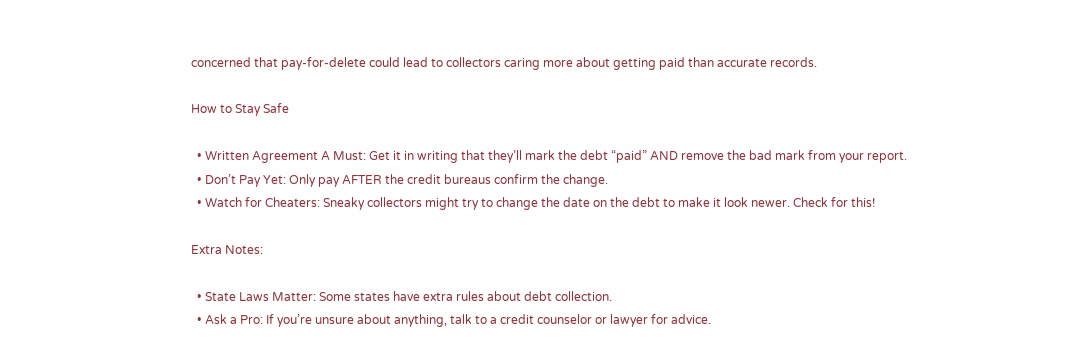concerned that pay-for-delete could lead to collectors caring more about getting paid than accurate records.

How to Stay Safe

  • Written Agreement A Must: Get it in writing that they’ll mark the debt “paid” AND remove the bad mark from your report.
  • Don’t Pay Yet: Only pay AFTER the credit bureaus confirm the change.
  • Watch for Cheaters: Sneaky collectors might try to change the date on the debt to make it look newer. Check for this!

Extra Notes:

  • State Laws Matter: Some states have extra rules about debt collection.
  • Ask a Pro: If you’re unsure about anything, talk to a credit counselor or lawyer for advice.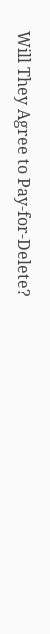Will They Agree to Pay-for-Delete?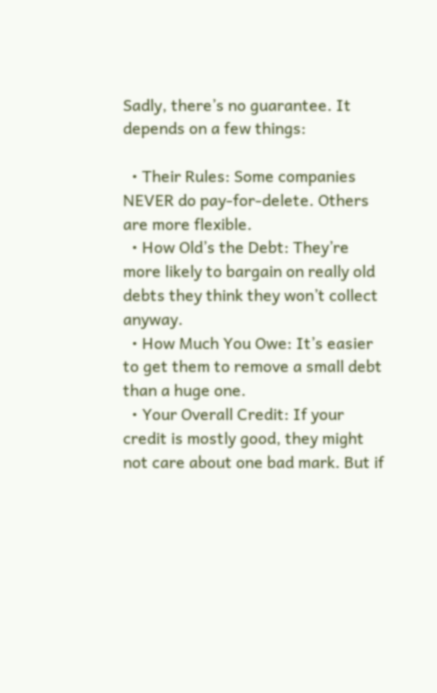Sadly, there’s no guarantee. It depends on a few things:

  • Their Rules: Some companies NEVER do pay-for-delete. Others are more flexible.
  • How Old’s the Debt: They’re more likely to bargain on really old debts they think they won’t collect anyway.
  • How Much You Owe: It’s easier to get them to remove a small debt than a huge one.
  • Your Overall Credit: If your credit is mostly good, they might not care about one bad mark. But if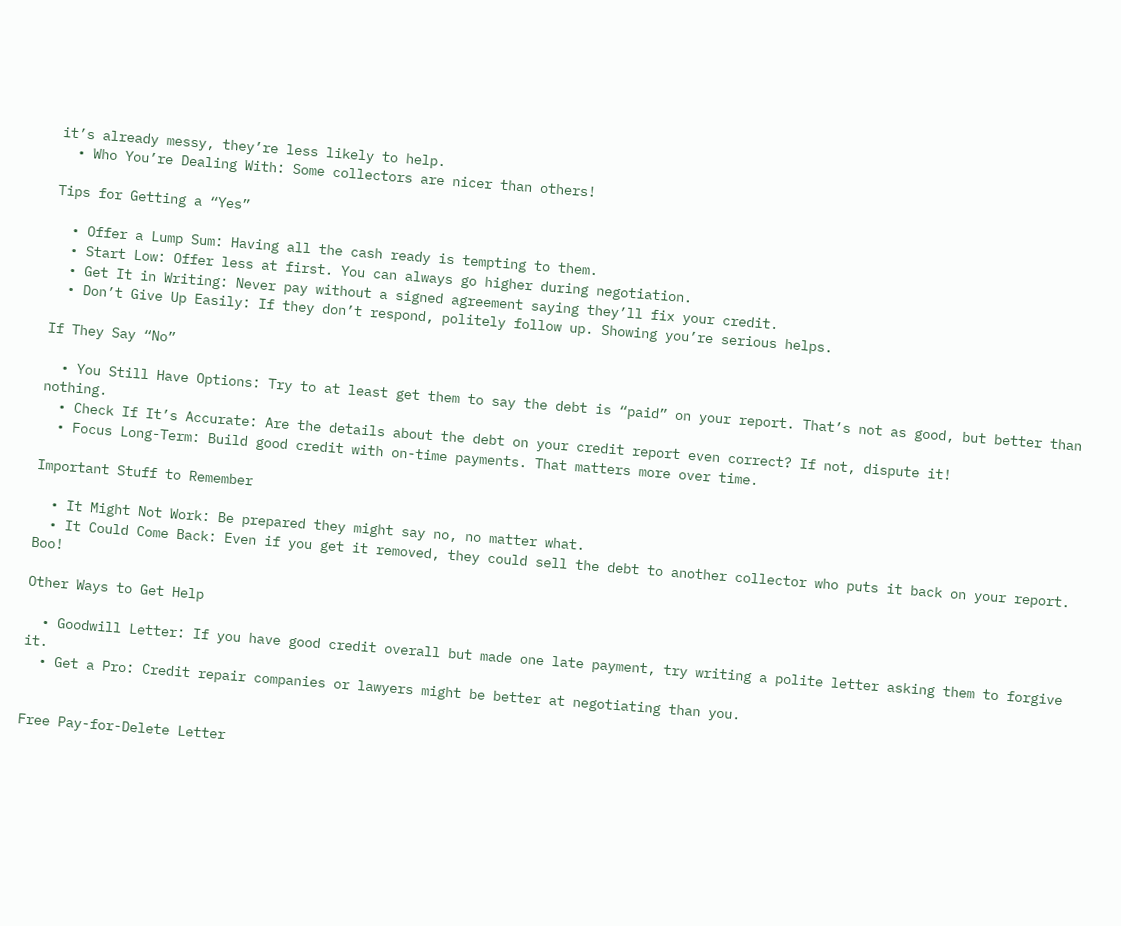it’s already messy, they’re less likely to help.
  • Who You’re Dealing With: Some collectors are nicer than others!

Tips for Getting a “Yes”

  • Offer a Lump Sum: Having all the cash ready is tempting to them.
  • Start Low: Offer less at first. You can always go higher during negotiation.
  • Get It in Writing: Never pay without a signed agreement saying they’ll fix your credit.
  • Don’t Give Up Easily: If they don’t respond, politely follow up. Showing you’re serious helps.

If They Say “No”

  • You Still Have Options: Try to at least get them to say the debt is “paid” on your report. That’s not as good, but better than nothing.
  • Check If It’s Accurate: Are the details about the debt on your credit report even correct? If not, dispute it!
  • Focus Long-Term: Build good credit with on-time payments. That matters more over time.

Important Stuff to Remember

  • It Might Not Work: Be prepared they might say no, no matter what.
  • It Could Come Back: Even if you get it removed, they could sell the debt to another collector who puts it back on your report. Boo!

Other Ways to Get Help

  • Goodwill Letter: If you have good credit overall but made one late payment, try writing a polite letter asking them to forgive it.
  • Get a Pro: Credit repair companies or lawyers might be better at negotiating than you.


Free Pay-for-Delete Letter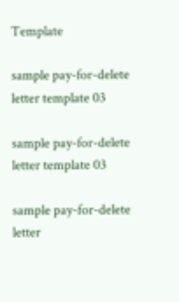Template

sample pay-for-delete letter template 03

sample pay-for-delete letter template 03

sample pay-for-delete letter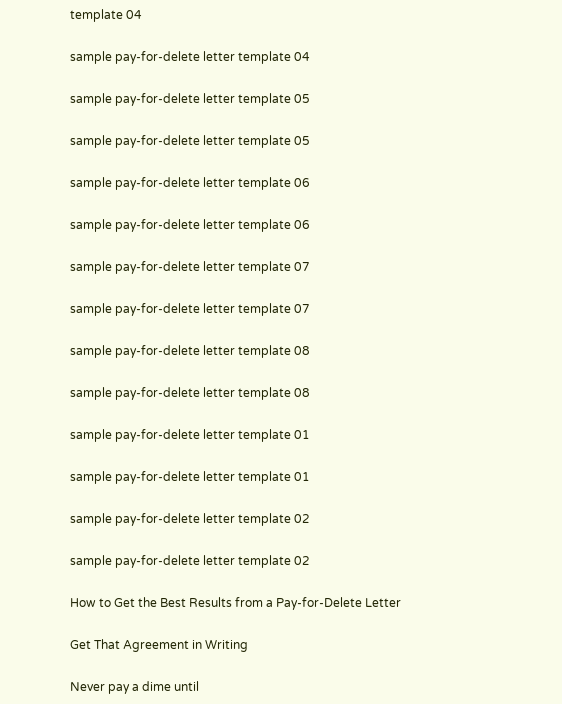template 04

sample pay-for-delete letter template 04

sample pay-for-delete letter template 05

sample pay-for-delete letter template 05

sample pay-for-delete letter template 06

sample pay-for-delete letter template 06

sample pay-for-delete letter template 07

sample pay-for-delete letter template 07

sample pay-for-delete letter template 08

sample pay-for-delete letter template 08

sample pay-for-delete letter template 01

sample pay-for-delete letter template 01

sample pay-for-delete letter template 02

sample pay-for-delete letter template 02

How to Get the Best Results from a Pay-for-Delete Letter

Get That Agreement in Writing

Never pay a dime until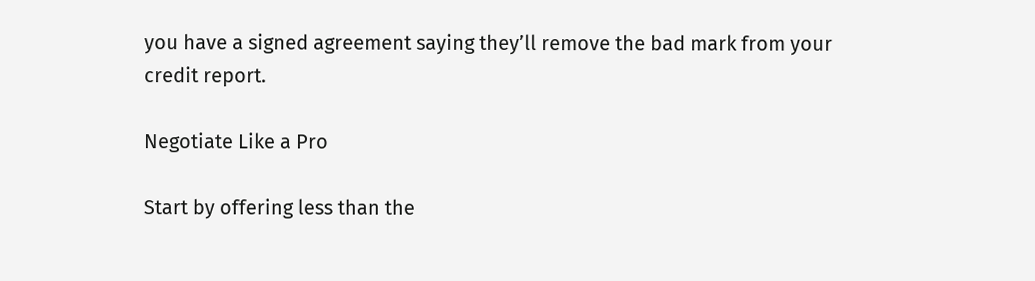you have a signed agreement saying they’ll remove the bad mark from your credit report.

Negotiate Like a Pro

Start by offering less than the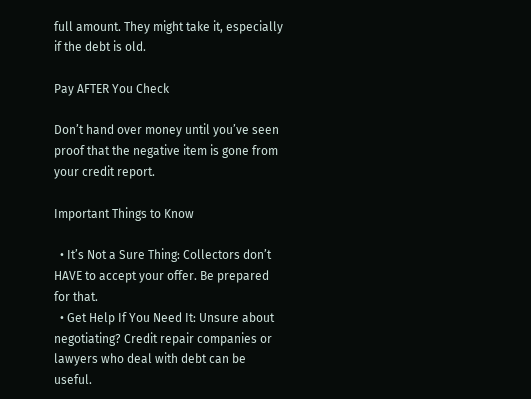full amount. They might take it, especially if the debt is old.

Pay AFTER You Check

Don’t hand over money until you’ve seen proof that the negative item is gone from your credit report.

Important Things to Know

  • It’s Not a Sure Thing: Collectors don’t HAVE to accept your offer. Be prepared for that.
  • Get Help If You Need It: Unsure about negotiating? Credit repair companies or lawyers who deal with debt can be useful.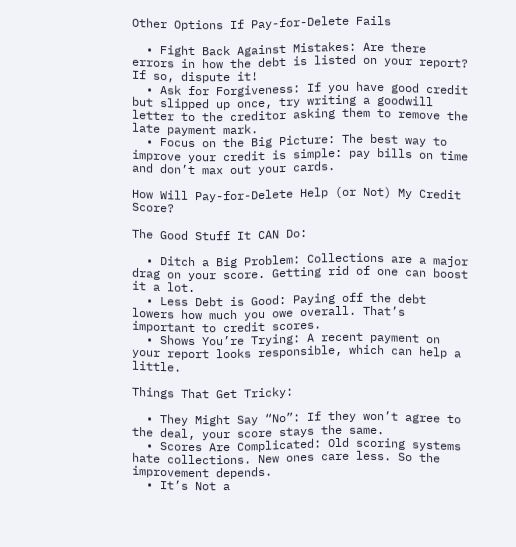Other Options If Pay-for-Delete Fails

  • Fight Back Against Mistakes: Are there errors in how the debt is listed on your report? If so, dispute it!
  • Ask for Forgiveness: If you have good credit but slipped up once, try writing a goodwill letter to the creditor asking them to remove the late payment mark.
  • Focus on the Big Picture: The best way to improve your credit is simple: pay bills on time and don’t max out your cards.

How Will Pay-for-Delete Help (or Not) My Credit Score?

The Good Stuff It CAN Do:

  • Ditch a Big Problem: Collections are a major drag on your score. Getting rid of one can boost it a lot.
  • Less Debt is Good: Paying off the debt lowers how much you owe overall. That’s important to credit scores.
  • Shows You’re Trying: A recent payment on your report looks responsible, which can help a little.

Things That Get Tricky:

  • They Might Say “No”: If they won’t agree to the deal, your score stays the same.
  • Scores Are Complicated: Old scoring systems hate collections. New ones care less. So the improvement depends.
  • It’s Not a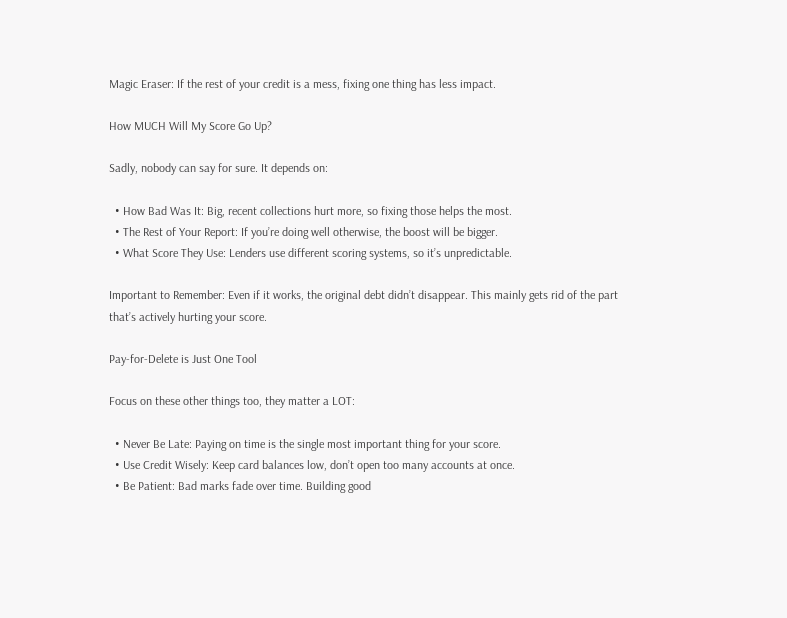Magic Eraser: If the rest of your credit is a mess, fixing one thing has less impact.

How MUCH Will My Score Go Up?

Sadly, nobody can say for sure. It depends on:

  • How Bad Was It: Big, recent collections hurt more, so fixing those helps the most.
  • The Rest of Your Report: If you’re doing well otherwise, the boost will be bigger.
  • What Score They Use: Lenders use different scoring systems, so it’s unpredictable.

Important to Remember: Even if it works, the original debt didn’t disappear. This mainly gets rid of the part that’s actively hurting your score.

Pay-for-Delete is Just One Tool

Focus on these other things too, they matter a LOT:

  • Never Be Late: Paying on time is the single most important thing for your score.
  • Use Credit Wisely: Keep card balances low, don’t open too many accounts at once.
  • Be Patient: Bad marks fade over time. Building good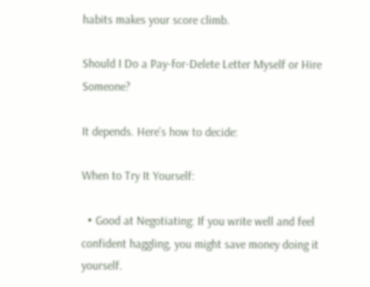habits makes your score climb.

Should I Do a Pay-for-Delete Letter Myself or Hire Someone?

It depends. Here’s how to decide:

When to Try It Yourself:

  • Good at Negotiating: If you write well and feel confident haggling, you might save money doing it yourself.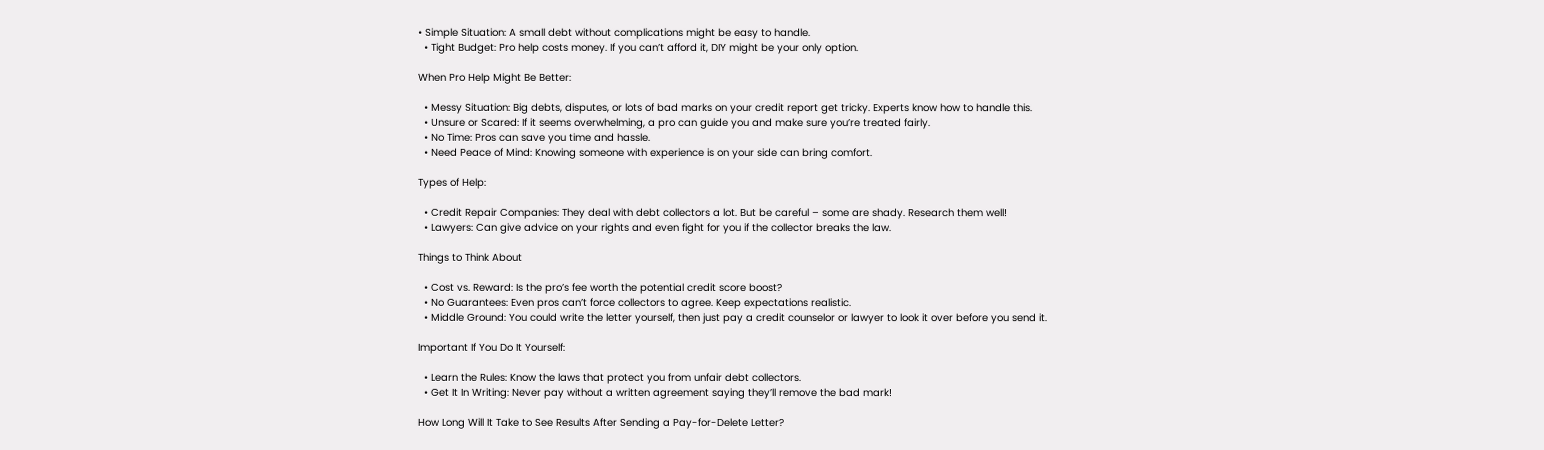• Simple Situation: A small debt without complications might be easy to handle.
  • Tight Budget: Pro help costs money. If you can’t afford it, DIY might be your only option.

When Pro Help Might Be Better:

  • Messy Situation: Big debts, disputes, or lots of bad marks on your credit report get tricky. Experts know how to handle this.
  • Unsure or Scared: If it seems overwhelming, a pro can guide you and make sure you’re treated fairly.
  • No Time: Pros can save you time and hassle.
  • Need Peace of Mind: Knowing someone with experience is on your side can bring comfort.

Types of Help:

  • Credit Repair Companies: They deal with debt collectors a lot. But be careful – some are shady. Research them well!
  • Lawyers: Can give advice on your rights and even fight for you if the collector breaks the law.

Things to Think About

  • Cost vs. Reward: Is the pro’s fee worth the potential credit score boost?
  • No Guarantees: Even pros can’t force collectors to agree. Keep expectations realistic.
  • Middle Ground: You could write the letter yourself, then just pay a credit counselor or lawyer to look it over before you send it.

Important If You Do It Yourself:

  • Learn the Rules: Know the laws that protect you from unfair debt collectors.
  • Get It In Writing: Never pay without a written agreement saying they’ll remove the bad mark!

How Long Will It Take to See Results After Sending a Pay-for-Delete Letter?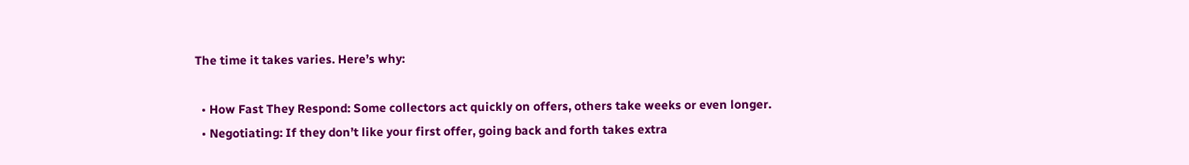The time it takes varies. Here’s why:

  • How Fast They Respond: Some collectors act quickly on offers, others take weeks or even longer.
  • Negotiating: If they don’t like your first offer, going back and forth takes extra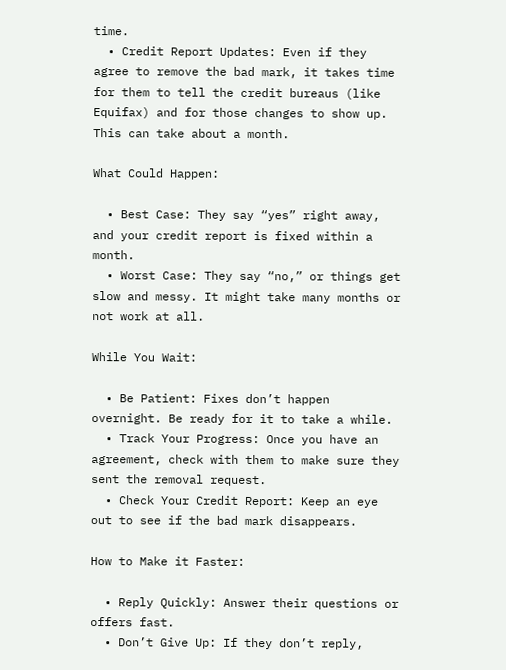time.
  • Credit Report Updates: Even if they agree to remove the bad mark, it takes time for them to tell the credit bureaus (like Equifax) and for those changes to show up. This can take about a month.

What Could Happen:

  • Best Case: They say “yes” right away, and your credit report is fixed within a month.
  • Worst Case: They say “no,” or things get slow and messy. It might take many months or not work at all.

While You Wait:

  • Be Patient: Fixes don’t happen overnight. Be ready for it to take a while.
  • Track Your Progress: Once you have an agreement, check with them to make sure they sent the removal request.
  • Check Your Credit Report: Keep an eye out to see if the bad mark disappears.

How to Make it Faster:

  • Reply Quickly: Answer their questions or offers fast.
  • Don’t Give Up: If they don’t reply,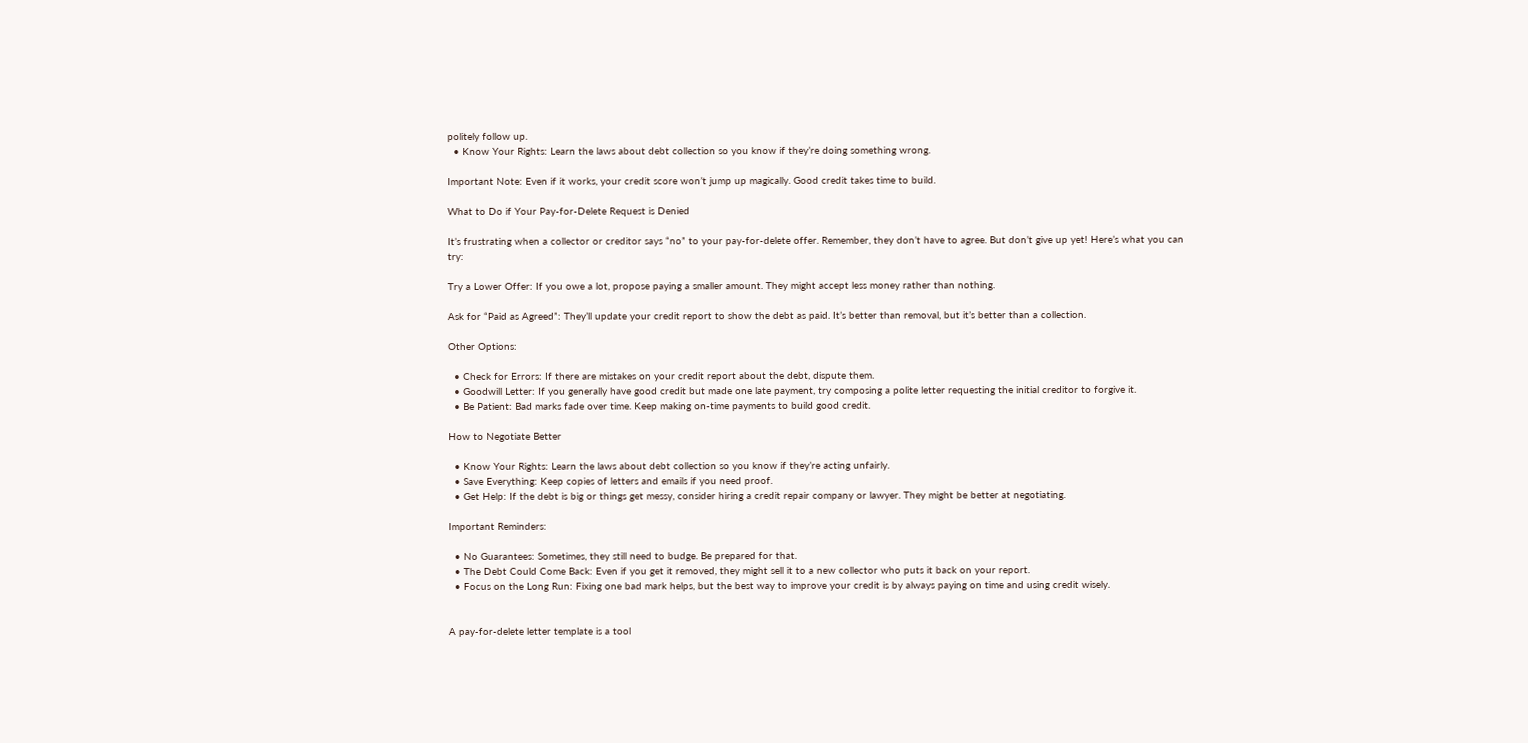politely follow up.
  • Know Your Rights: Learn the laws about debt collection so you know if they’re doing something wrong.

Important Note: Even if it works, your credit score won’t jump up magically. Good credit takes time to build.

What to Do if Your Pay-for-Delete Request is Denied

It’s frustrating when a collector or creditor says “no” to your pay-for-delete offer. Remember, they don’t have to agree. But don’t give up yet! Here’s what you can try:

Try a Lower Offer: If you owe a lot, propose paying a smaller amount. They might accept less money rather than nothing.

Ask for “Paid as Agreed”: They’ll update your credit report to show the debt as paid. It’s better than removal, but it’s better than a collection.

Other Options:

  • Check for Errors: If there are mistakes on your credit report about the debt, dispute them.
  • Goodwill Letter: If you generally have good credit but made one late payment, try composing a polite letter requesting the initial creditor to forgive it.
  • Be Patient: Bad marks fade over time. Keep making on-time payments to build good credit.

How to Negotiate Better

  • Know Your Rights: Learn the laws about debt collection so you know if they’re acting unfairly.
  • Save Everything: Keep copies of letters and emails if you need proof.
  • Get Help: If the debt is big or things get messy, consider hiring a credit repair company or lawyer. They might be better at negotiating.

Important Reminders:

  • No Guarantees: Sometimes, they still need to budge. Be prepared for that.
  • The Debt Could Come Back: Even if you get it removed, they might sell it to a new collector who puts it back on your report.
  • Focus on the Long Run: Fixing one bad mark helps, but the best way to improve your credit is by always paying on time and using credit wisely.


A pay-for-delete letter template is a tool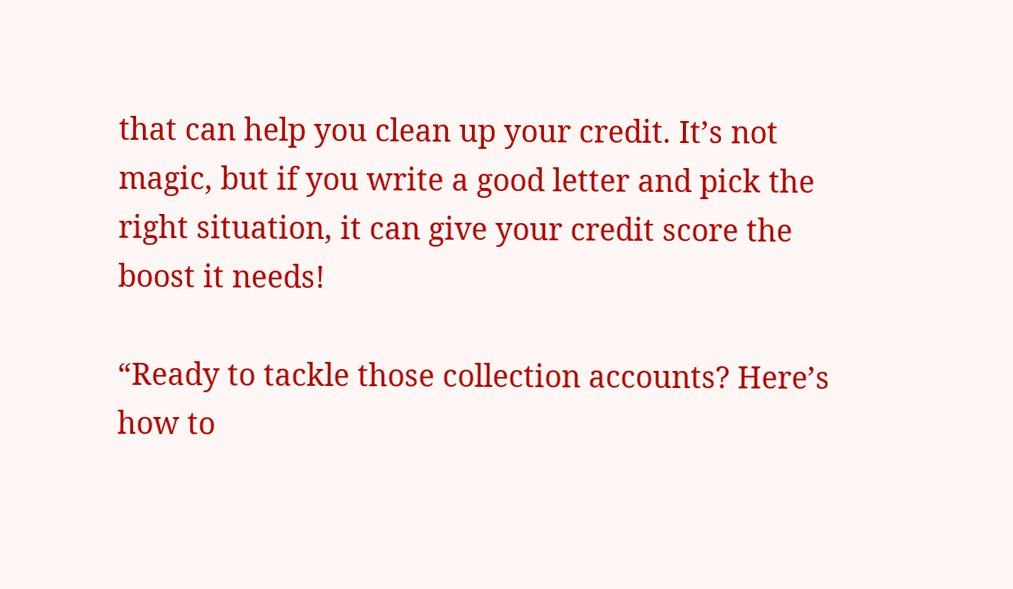that can help you clean up your credit. It’s not magic, but if you write a good letter and pick the right situation, it can give your credit score the boost it needs!

“Ready to tackle those collection accounts? Here’s how to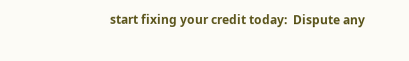start fixing your credit today:  Dispute any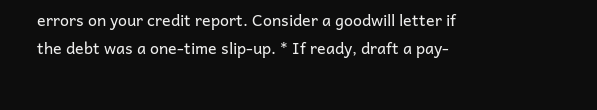errors on your credit report. Consider a goodwill letter if the debt was a one-time slip-up. * If ready, draft a pay-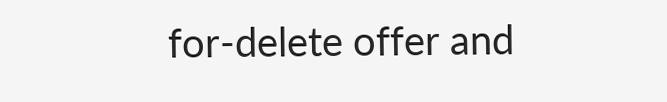for-delete offer and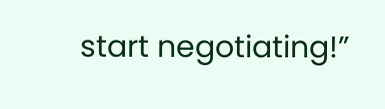start negotiating!”